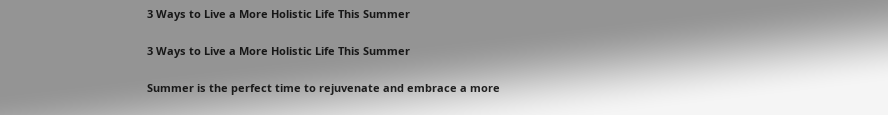3 Ways to Live a More Holistic Life This Summer

3 Ways to Live a More Holistic Life This Summer

Summer is the perfect time to rejuvenate and embrace a more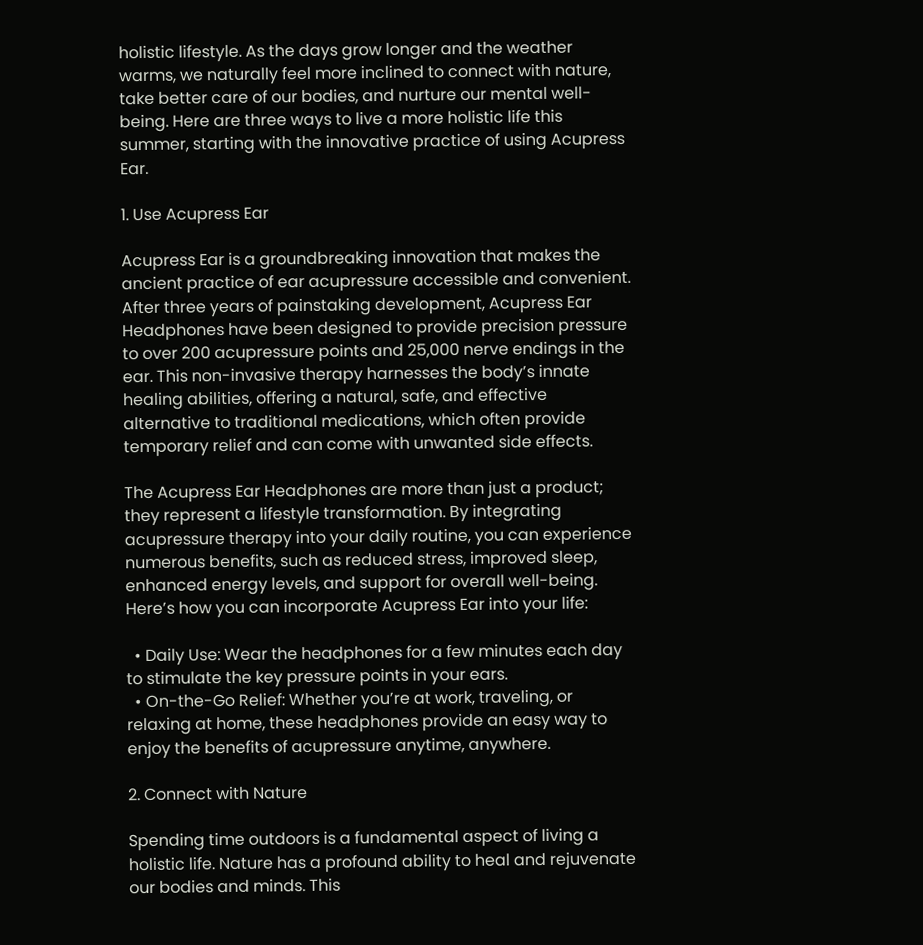holistic lifestyle. As the days grow longer and the weather warms, we naturally feel more inclined to connect with nature, take better care of our bodies, and nurture our mental well-being. Here are three ways to live a more holistic life this summer, starting with the innovative practice of using Acupress Ear.

1. Use Acupress Ear

Acupress Ear is a groundbreaking innovation that makes the ancient practice of ear acupressure accessible and convenient. After three years of painstaking development, Acupress Ear Headphones have been designed to provide precision pressure to over 200 acupressure points and 25,000 nerve endings in the ear. This non-invasive therapy harnesses the body’s innate healing abilities, offering a natural, safe, and effective alternative to traditional medications, which often provide temporary relief and can come with unwanted side effects.

The Acupress Ear Headphones are more than just a product; they represent a lifestyle transformation. By integrating acupressure therapy into your daily routine, you can experience numerous benefits, such as reduced stress, improved sleep, enhanced energy levels, and support for overall well-being. Here’s how you can incorporate Acupress Ear into your life:

  • Daily Use: Wear the headphones for a few minutes each day to stimulate the key pressure points in your ears.
  • On-the-Go Relief: Whether you’re at work, traveling, or relaxing at home, these headphones provide an easy way to enjoy the benefits of acupressure anytime, anywhere.

2. Connect with Nature

Spending time outdoors is a fundamental aspect of living a holistic life. Nature has a profound ability to heal and rejuvenate our bodies and minds. This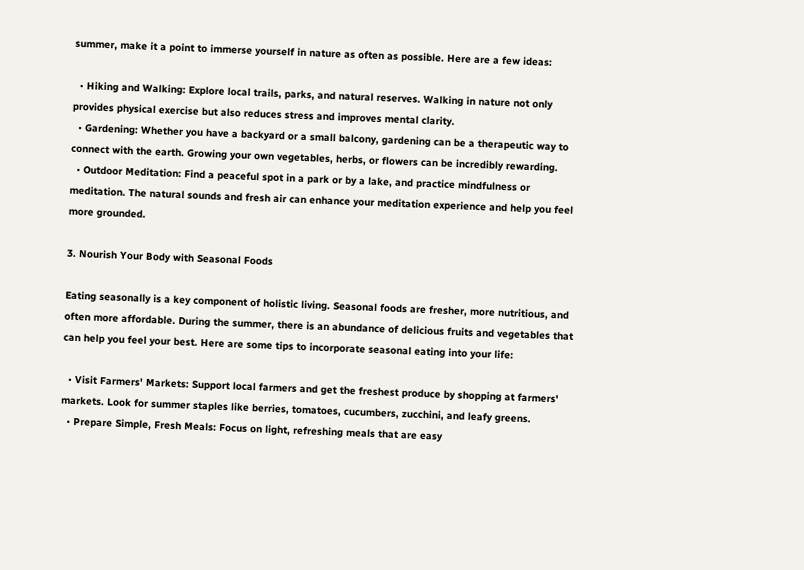summer, make it a point to immerse yourself in nature as often as possible. Here are a few ideas:

  • Hiking and Walking: Explore local trails, parks, and natural reserves. Walking in nature not only provides physical exercise but also reduces stress and improves mental clarity.
  • Gardening: Whether you have a backyard or a small balcony, gardening can be a therapeutic way to connect with the earth. Growing your own vegetables, herbs, or flowers can be incredibly rewarding.
  • Outdoor Meditation: Find a peaceful spot in a park or by a lake, and practice mindfulness or meditation. The natural sounds and fresh air can enhance your meditation experience and help you feel more grounded.

3. Nourish Your Body with Seasonal Foods

Eating seasonally is a key component of holistic living. Seasonal foods are fresher, more nutritious, and often more affordable. During the summer, there is an abundance of delicious fruits and vegetables that can help you feel your best. Here are some tips to incorporate seasonal eating into your life:

  • Visit Farmers' Markets: Support local farmers and get the freshest produce by shopping at farmers' markets. Look for summer staples like berries, tomatoes, cucumbers, zucchini, and leafy greens.
  • Prepare Simple, Fresh Meals: Focus on light, refreshing meals that are easy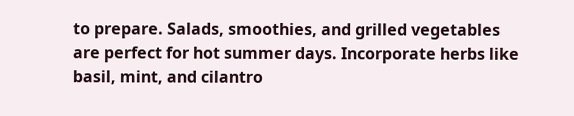to prepare. Salads, smoothies, and grilled vegetables are perfect for hot summer days. Incorporate herbs like basil, mint, and cilantro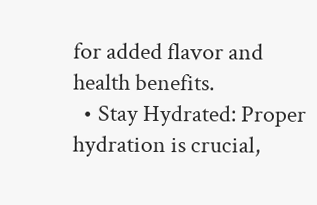for added flavor and health benefits.
  • Stay Hydrated: Proper hydration is crucial,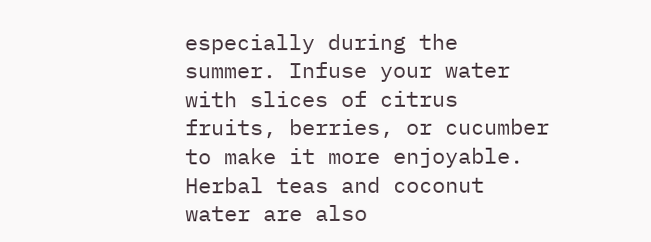especially during the summer. Infuse your water with slices of citrus fruits, berries, or cucumber to make it more enjoyable. Herbal teas and coconut water are also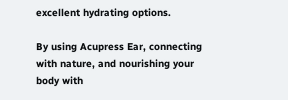excellent hydrating options.

By using Acupress Ear, connecting with nature, and nourishing your body with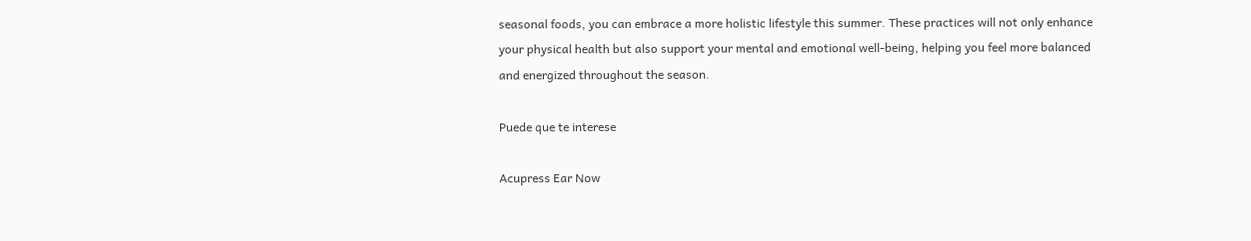seasonal foods, you can embrace a more holistic lifestyle this summer. These practices will not only enhance your physical health but also support your mental and emotional well-being, helping you feel more balanced and energized throughout the season.

Puede que te interese

Acupress Ear Now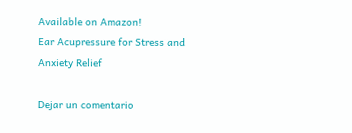Available on Amazon!
Ear Acupressure for Stress and Anxiety Relief

Dejar un comentario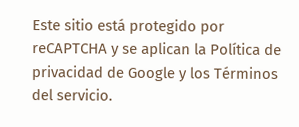Este sitio está protegido por reCAPTCHA y se aplican la Política de privacidad de Google y los Términos del servicio.